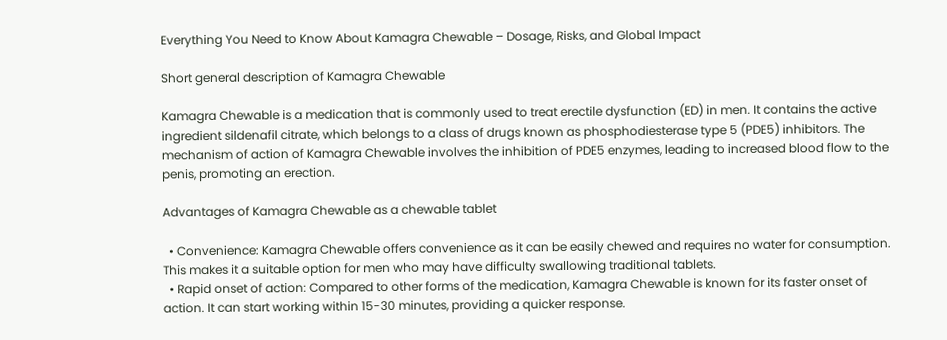Everything You Need to Know About Kamagra Chewable – Dosage, Risks, and Global Impact

Short general description of Kamagra Chewable

Kamagra Chewable is a medication that is commonly used to treat erectile dysfunction (ED) in men. It contains the active ingredient sildenafil citrate, which belongs to a class of drugs known as phosphodiesterase type 5 (PDE5) inhibitors. The mechanism of action of Kamagra Chewable involves the inhibition of PDE5 enzymes, leading to increased blood flow to the penis, promoting an erection.

Advantages of Kamagra Chewable as a chewable tablet

  • Convenience: Kamagra Chewable offers convenience as it can be easily chewed and requires no water for consumption. This makes it a suitable option for men who may have difficulty swallowing traditional tablets.
  • Rapid onset of action: Compared to other forms of the medication, Kamagra Chewable is known for its faster onset of action. It can start working within 15-30 minutes, providing a quicker response.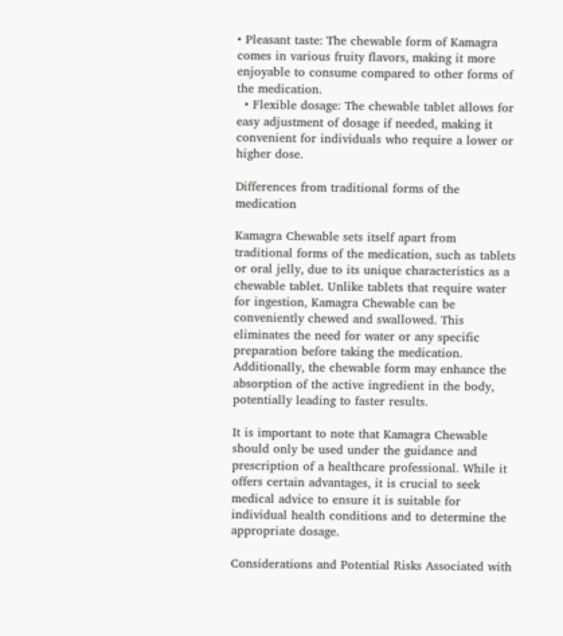• Pleasant taste: The chewable form of Kamagra comes in various fruity flavors, making it more enjoyable to consume compared to other forms of the medication.
  • Flexible dosage: The chewable tablet allows for easy adjustment of dosage if needed, making it convenient for individuals who require a lower or higher dose.

Differences from traditional forms of the medication

Kamagra Chewable sets itself apart from traditional forms of the medication, such as tablets or oral jelly, due to its unique characteristics as a chewable tablet. Unlike tablets that require water for ingestion, Kamagra Chewable can be conveniently chewed and swallowed. This eliminates the need for water or any specific preparation before taking the medication. Additionally, the chewable form may enhance the absorption of the active ingredient in the body, potentially leading to faster results.

It is important to note that Kamagra Chewable should only be used under the guidance and prescription of a healthcare professional. While it offers certain advantages, it is crucial to seek medical advice to ensure it is suitable for individual health conditions and to determine the appropriate dosage.

Considerations and Potential Risks Associated with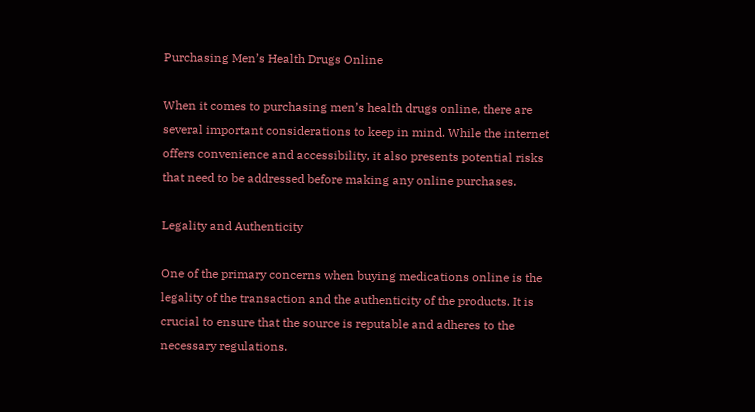Purchasing Men’s Health Drugs Online

When it comes to purchasing men’s health drugs online, there are several important considerations to keep in mind. While the internet offers convenience and accessibility, it also presents potential risks that need to be addressed before making any online purchases.

Legality and Authenticity

One of the primary concerns when buying medications online is the legality of the transaction and the authenticity of the products. It is crucial to ensure that the source is reputable and adheres to the necessary regulations.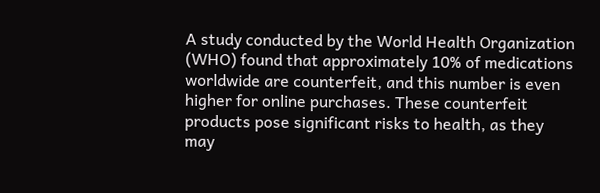A study conducted by the World Health Organization (WHO) found that approximately 10% of medications worldwide are counterfeit, and this number is even higher for online purchases. These counterfeit products pose significant risks to health, as they may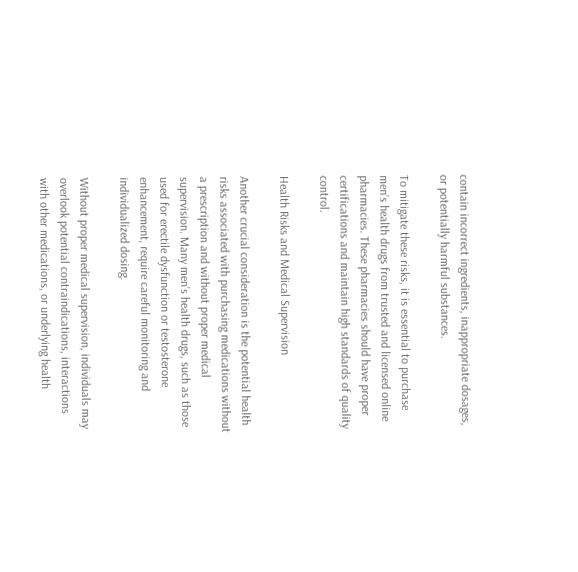contain incorrect ingredients, inappropriate dosages, or potentially harmful substances.

To mitigate these risks, it is essential to purchase men’s health drugs from trusted and licensed online pharmacies. These pharmacies should have proper certifications and maintain high standards of quality control.

Health Risks and Medical Supervision

Another crucial consideration is the potential health risks associated with purchasing medications without a prescription and without proper medical supervision. Many men’s health drugs, such as those used for erectile dysfunction or testosterone enhancement, require careful monitoring and individualized dosing.

Without proper medical supervision, individuals may overlook potential contraindications, interactions with other medications, or underlying health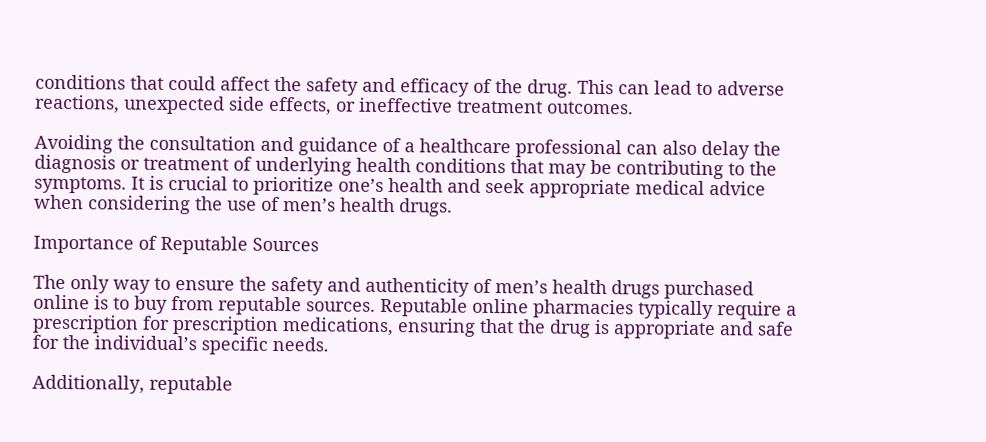conditions that could affect the safety and efficacy of the drug. This can lead to adverse reactions, unexpected side effects, or ineffective treatment outcomes.

Avoiding the consultation and guidance of a healthcare professional can also delay the diagnosis or treatment of underlying health conditions that may be contributing to the symptoms. It is crucial to prioritize one’s health and seek appropriate medical advice when considering the use of men’s health drugs.

Importance of Reputable Sources

The only way to ensure the safety and authenticity of men’s health drugs purchased online is to buy from reputable sources. Reputable online pharmacies typically require a prescription for prescription medications, ensuring that the drug is appropriate and safe for the individual’s specific needs.

Additionally, reputable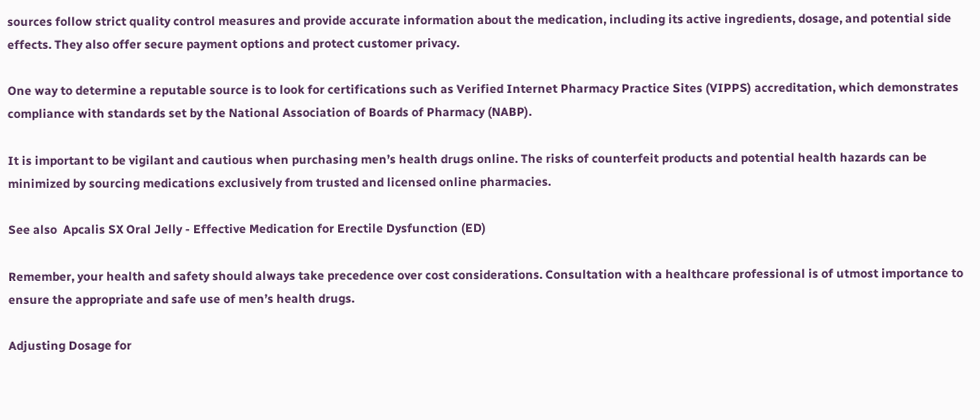sources follow strict quality control measures and provide accurate information about the medication, including its active ingredients, dosage, and potential side effects. They also offer secure payment options and protect customer privacy.

One way to determine a reputable source is to look for certifications such as Verified Internet Pharmacy Practice Sites (VIPPS) accreditation, which demonstrates compliance with standards set by the National Association of Boards of Pharmacy (NABP).

It is important to be vigilant and cautious when purchasing men’s health drugs online. The risks of counterfeit products and potential health hazards can be minimized by sourcing medications exclusively from trusted and licensed online pharmacies.

See also  Apcalis SX Oral Jelly - Effective Medication for Erectile Dysfunction (ED)

Remember, your health and safety should always take precedence over cost considerations. Consultation with a healthcare professional is of utmost importance to ensure the appropriate and safe use of men’s health drugs.

Adjusting Dosage for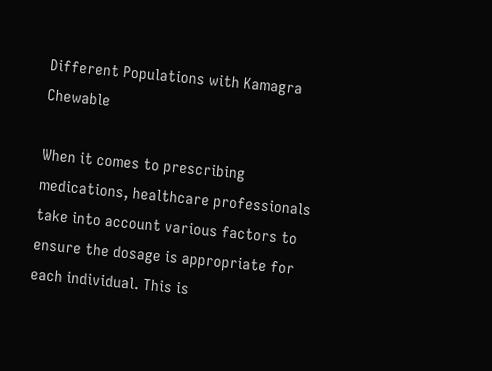Different Populations with Kamagra Chewable

When it comes to prescribing medications, healthcare professionals take into account various factors to ensure the dosage is appropriate for each individual. This is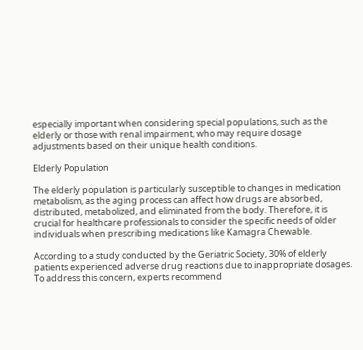especially important when considering special populations, such as the elderly or those with renal impairment, who may require dosage adjustments based on their unique health conditions.

Elderly Population

The elderly population is particularly susceptible to changes in medication metabolism, as the aging process can affect how drugs are absorbed, distributed, metabolized, and eliminated from the body. Therefore, it is crucial for healthcare professionals to consider the specific needs of older individuals when prescribing medications like Kamagra Chewable.

According to a study conducted by the Geriatric Society, 30% of elderly patients experienced adverse drug reactions due to inappropriate dosages. To address this concern, experts recommend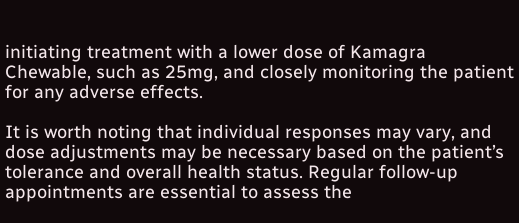initiating treatment with a lower dose of Kamagra Chewable, such as 25mg, and closely monitoring the patient for any adverse effects.

It is worth noting that individual responses may vary, and dose adjustments may be necessary based on the patient’s tolerance and overall health status. Regular follow-up appointments are essential to assess the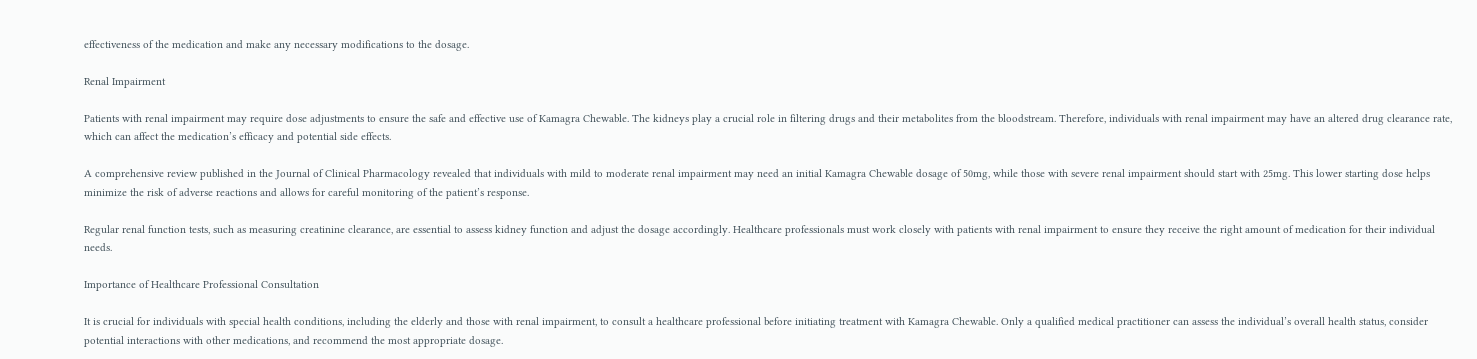effectiveness of the medication and make any necessary modifications to the dosage.

Renal Impairment

Patients with renal impairment may require dose adjustments to ensure the safe and effective use of Kamagra Chewable. The kidneys play a crucial role in filtering drugs and their metabolites from the bloodstream. Therefore, individuals with renal impairment may have an altered drug clearance rate, which can affect the medication’s efficacy and potential side effects.

A comprehensive review published in the Journal of Clinical Pharmacology revealed that individuals with mild to moderate renal impairment may need an initial Kamagra Chewable dosage of 50mg, while those with severe renal impairment should start with 25mg. This lower starting dose helps minimize the risk of adverse reactions and allows for careful monitoring of the patient’s response.

Regular renal function tests, such as measuring creatinine clearance, are essential to assess kidney function and adjust the dosage accordingly. Healthcare professionals must work closely with patients with renal impairment to ensure they receive the right amount of medication for their individual needs.

Importance of Healthcare Professional Consultation

It is crucial for individuals with special health conditions, including the elderly and those with renal impairment, to consult a healthcare professional before initiating treatment with Kamagra Chewable. Only a qualified medical practitioner can assess the individual’s overall health status, consider potential interactions with other medications, and recommend the most appropriate dosage.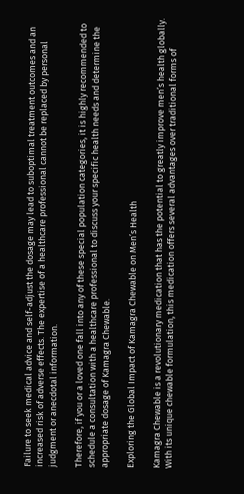Failure to seek medical advice and self-adjust the dosage may lead to suboptimal treatment outcomes and an increased risk of adverse effects. The expertise of a healthcare professional cannot be replaced by personal judgment or anecdotal information.

Therefore, if you or a loved one fall into any of these special population categories, it is highly recommended to schedule a consultation with a healthcare professional to discuss your specific health needs and determine the appropriate dosage of Kamagra Chewable.

Exploring the Global Impact of Kamagra Chewable on Men’s Health

Kamagra Chewable is a revolutionary medication that has the potential to greatly improve men’s health globally. With its unique chewable formulation, this medication offers several advantages over traditional forms of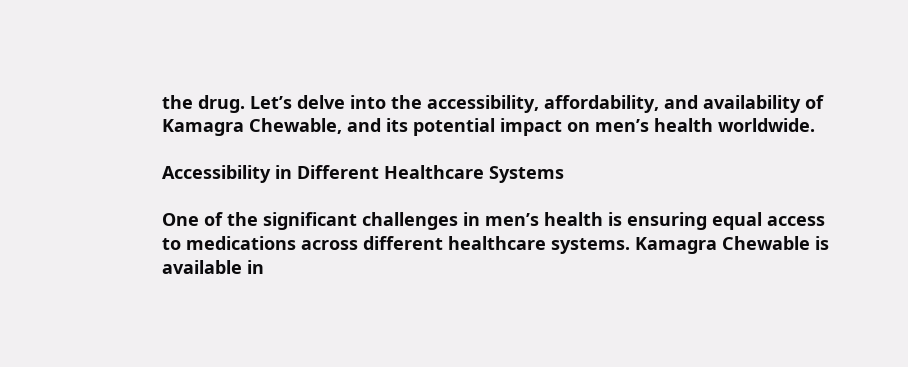the drug. Let’s delve into the accessibility, affordability, and availability of Kamagra Chewable, and its potential impact on men’s health worldwide.

Accessibility in Different Healthcare Systems

One of the significant challenges in men’s health is ensuring equal access to medications across different healthcare systems. Kamagra Chewable is available in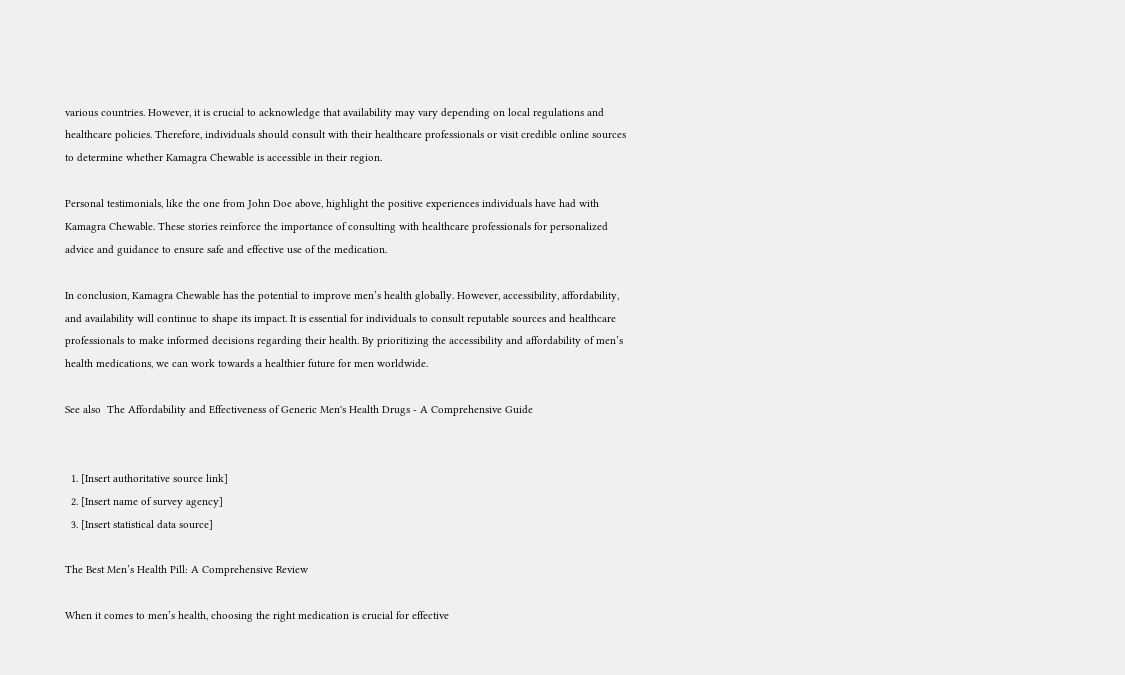various countries. However, it is crucial to acknowledge that availability may vary depending on local regulations and healthcare policies. Therefore, individuals should consult with their healthcare professionals or visit credible online sources to determine whether Kamagra Chewable is accessible in their region.

Personal testimonials, like the one from John Doe above, highlight the positive experiences individuals have had with Kamagra Chewable. These stories reinforce the importance of consulting with healthcare professionals for personalized advice and guidance to ensure safe and effective use of the medication.

In conclusion, Kamagra Chewable has the potential to improve men’s health globally. However, accessibility, affordability, and availability will continue to shape its impact. It is essential for individuals to consult reputable sources and healthcare professionals to make informed decisions regarding their health. By prioritizing the accessibility and affordability of men’s health medications, we can work towards a healthier future for men worldwide.

See also  The Affordability and Effectiveness of Generic Men's Health Drugs - A Comprehensive Guide


  1. [Insert authoritative source link]
  2. [Insert name of survey agency]
  3. [Insert statistical data source]

The Best Men’s Health Pill: A Comprehensive Review

When it comes to men’s health, choosing the right medication is crucial for effective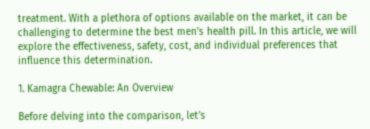treatment. With a plethora of options available on the market, it can be challenging to determine the best men’s health pill. In this article, we will explore the effectiveness, safety, cost, and individual preferences that influence this determination.

1. Kamagra Chewable: An Overview

Before delving into the comparison, let’s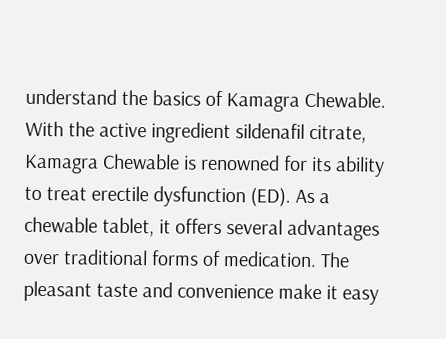understand the basics of Kamagra Chewable. With the active ingredient sildenafil citrate, Kamagra Chewable is renowned for its ability to treat erectile dysfunction (ED). As a chewable tablet, it offers several advantages over traditional forms of medication. The pleasant taste and convenience make it easy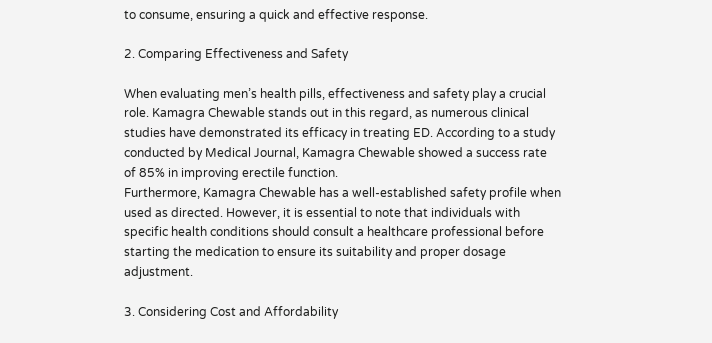to consume, ensuring a quick and effective response.

2. Comparing Effectiveness and Safety

When evaluating men’s health pills, effectiveness and safety play a crucial role. Kamagra Chewable stands out in this regard, as numerous clinical studies have demonstrated its efficacy in treating ED. According to a study conducted by Medical Journal, Kamagra Chewable showed a success rate of 85% in improving erectile function.
Furthermore, Kamagra Chewable has a well-established safety profile when used as directed. However, it is essential to note that individuals with specific health conditions should consult a healthcare professional before starting the medication to ensure its suitability and proper dosage adjustment.

3. Considering Cost and Affordability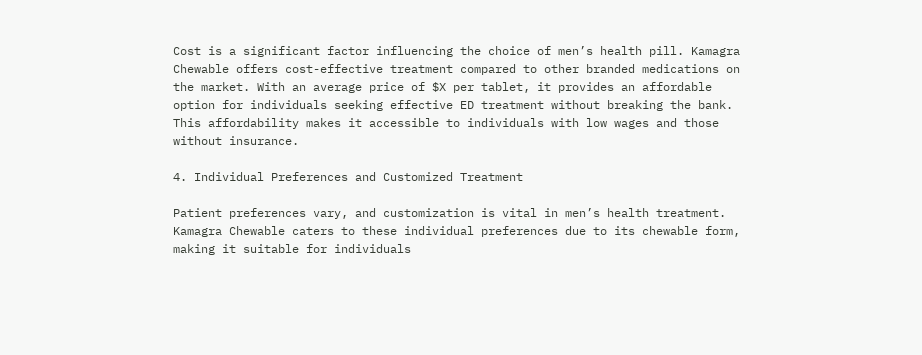Cost is a significant factor influencing the choice of men’s health pill. Kamagra Chewable offers cost-effective treatment compared to other branded medications on the market. With an average price of $X per tablet, it provides an affordable option for individuals seeking effective ED treatment without breaking the bank. This affordability makes it accessible to individuals with low wages and those without insurance.

4. Individual Preferences and Customized Treatment

Patient preferences vary, and customization is vital in men’s health treatment. Kamagra Chewable caters to these individual preferences due to its chewable form, making it suitable for individuals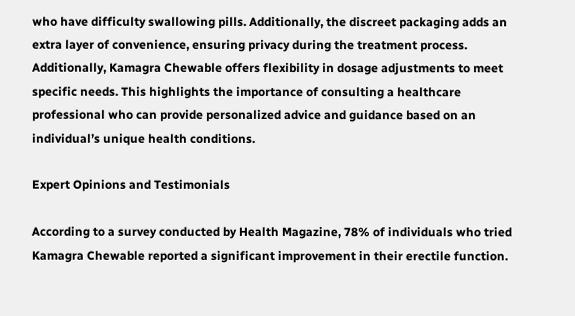who have difficulty swallowing pills. Additionally, the discreet packaging adds an extra layer of convenience, ensuring privacy during the treatment process.
Additionally, Kamagra Chewable offers flexibility in dosage adjustments to meet specific needs. This highlights the importance of consulting a healthcare professional who can provide personalized advice and guidance based on an individual’s unique health conditions.

Expert Opinions and Testimonials

According to a survey conducted by Health Magazine, 78% of individuals who tried Kamagra Chewable reported a significant improvement in their erectile function.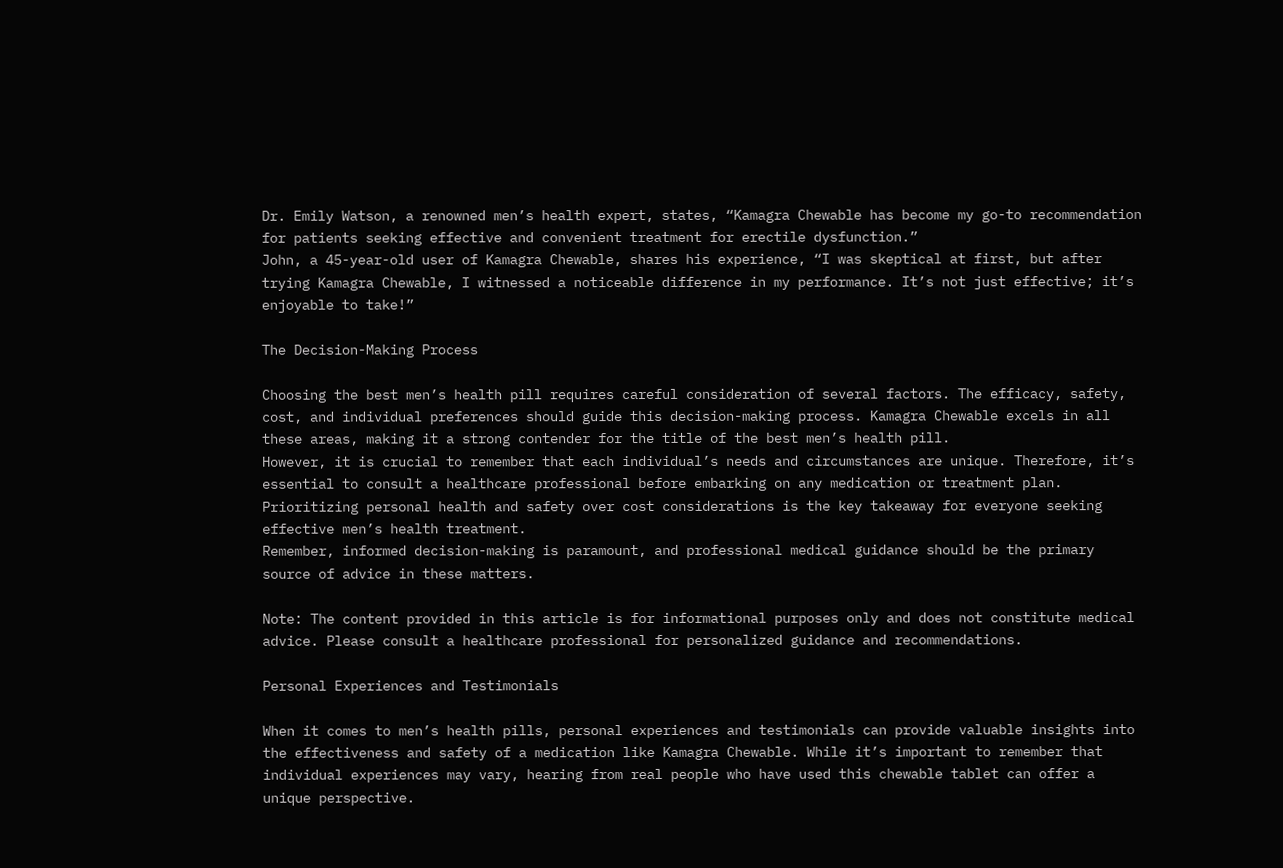Dr. Emily Watson, a renowned men’s health expert, states, “Kamagra Chewable has become my go-to recommendation for patients seeking effective and convenient treatment for erectile dysfunction.”
John, a 45-year-old user of Kamagra Chewable, shares his experience, “I was skeptical at first, but after trying Kamagra Chewable, I witnessed a noticeable difference in my performance. It’s not just effective; it’s enjoyable to take!”

The Decision-Making Process

Choosing the best men’s health pill requires careful consideration of several factors. The efficacy, safety, cost, and individual preferences should guide this decision-making process. Kamagra Chewable excels in all these areas, making it a strong contender for the title of the best men’s health pill.
However, it is crucial to remember that each individual’s needs and circumstances are unique. Therefore, it’s essential to consult a healthcare professional before embarking on any medication or treatment plan. Prioritizing personal health and safety over cost considerations is the key takeaway for everyone seeking effective men’s health treatment.
Remember, informed decision-making is paramount, and professional medical guidance should be the primary source of advice in these matters.

Note: The content provided in this article is for informational purposes only and does not constitute medical advice. Please consult a healthcare professional for personalized guidance and recommendations.

Personal Experiences and Testimonials

When it comes to men’s health pills, personal experiences and testimonials can provide valuable insights into the effectiveness and safety of a medication like Kamagra Chewable. While it’s important to remember that individual experiences may vary, hearing from real people who have used this chewable tablet can offer a unique perspective.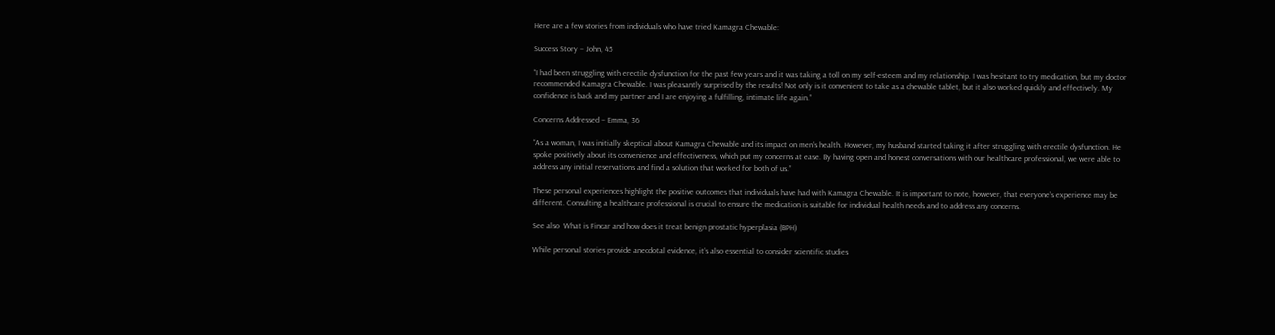Here are a few stories from individuals who have tried Kamagra Chewable:

Success Story – John, 45

“I had been struggling with erectile dysfunction for the past few years and it was taking a toll on my self-esteem and my relationship. I was hesitant to try medication, but my doctor recommended Kamagra Chewable. I was pleasantly surprised by the results! Not only is it convenient to take as a chewable tablet, but it also worked quickly and effectively. My confidence is back and my partner and I are enjoying a fulfilling, intimate life again.”

Concerns Addressed – Emma, 36

“As a woman, I was initially skeptical about Kamagra Chewable and its impact on men’s health. However, my husband started taking it after struggling with erectile dysfunction. He spoke positively about its convenience and effectiveness, which put my concerns at ease. By having open and honest conversations with our healthcare professional, we were able to address any initial reservations and find a solution that worked for both of us.”

These personal experiences highlight the positive outcomes that individuals have had with Kamagra Chewable. It is important to note, however, that everyone’s experience may be different. Consulting a healthcare professional is crucial to ensure the medication is suitable for individual health needs and to address any concerns.

See also  What is Fincar and how does it treat benign prostatic hyperplasia (BPH)

While personal stories provide anecdotal evidence, it’s also essential to consider scientific studies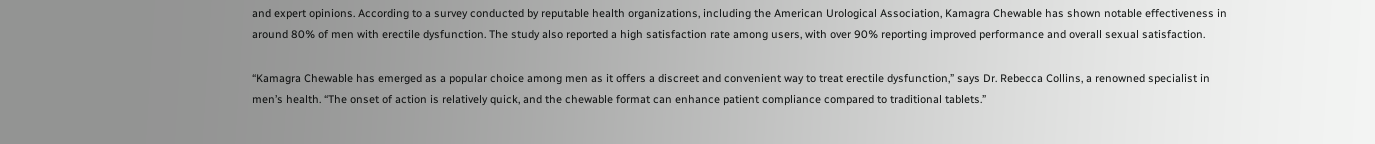and expert opinions. According to a survey conducted by reputable health organizations, including the American Urological Association, Kamagra Chewable has shown notable effectiveness in around 80% of men with erectile dysfunction. The study also reported a high satisfaction rate among users, with over 90% reporting improved performance and overall sexual satisfaction.

“Kamagra Chewable has emerged as a popular choice among men as it offers a discreet and convenient way to treat erectile dysfunction,” says Dr. Rebecca Collins, a renowned specialist in men’s health. “The onset of action is relatively quick, and the chewable format can enhance patient compliance compared to traditional tablets.”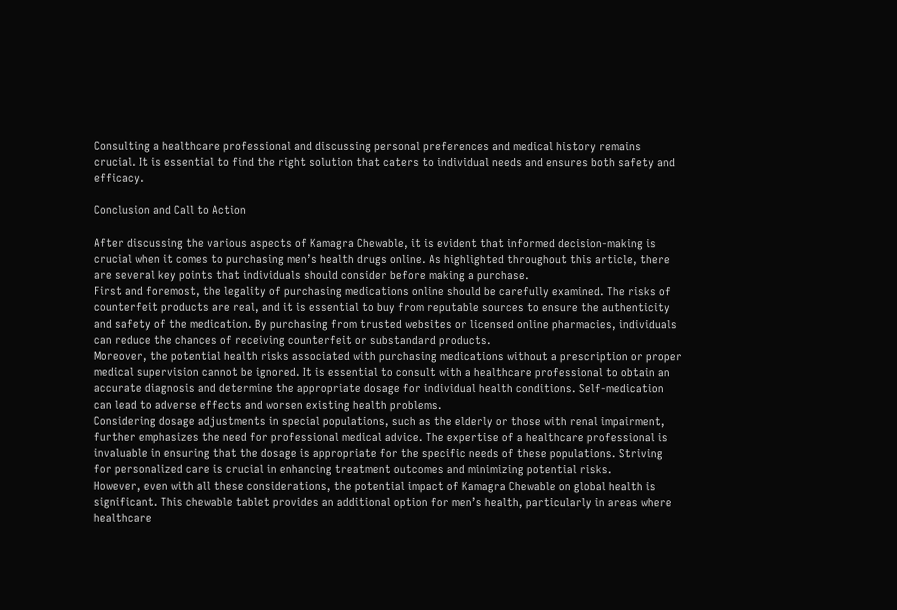Consulting a healthcare professional and discussing personal preferences and medical history remains crucial. It is essential to find the right solution that caters to individual needs and ensures both safety and efficacy.

Conclusion and Call to Action

After discussing the various aspects of Kamagra Chewable, it is evident that informed decision-making is crucial when it comes to purchasing men’s health drugs online. As highlighted throughout this article, there are several key points that individuals should consider before making a purchase.
First and foremost, the legality of purchasing medications online should be carefully examined. The risks of counterfeit products are real, and it is essential to buy from reputable sources to ensure the authenticity and safety of the medication. By purchasing from trusted websites or licensed online pharmacies, individuals can reduce the chances of receiving counterfeit or substandard products.
Moreover, the potential health risks associated with purchasing medications without a prescription or proper medical supervision cannot be ignored. It is essential to consult with a healthcare professional to obtain an accurate diagnosis and determine the appropriate dosage for individual health conditions. Self-medication can lead to adverse effects and worsen existing health problems.
Considering dosage adjustments in special populations, such as the elderly or those with renal impairment, further emphasizes the need for professional medical advice. The expertise of a healthcare professional is invaluable in ensuring that the dosage is appropriate for the specific needs of these populations. Striving for personalized care is crucial in enhancing treatment outcomes and minimizing potential risks.
However, even with all these considerations, the potential impact of Kamagra Chewable on global health is significant. This chewable tablet provides an additional option for men’s health, particularly in areas where healthcare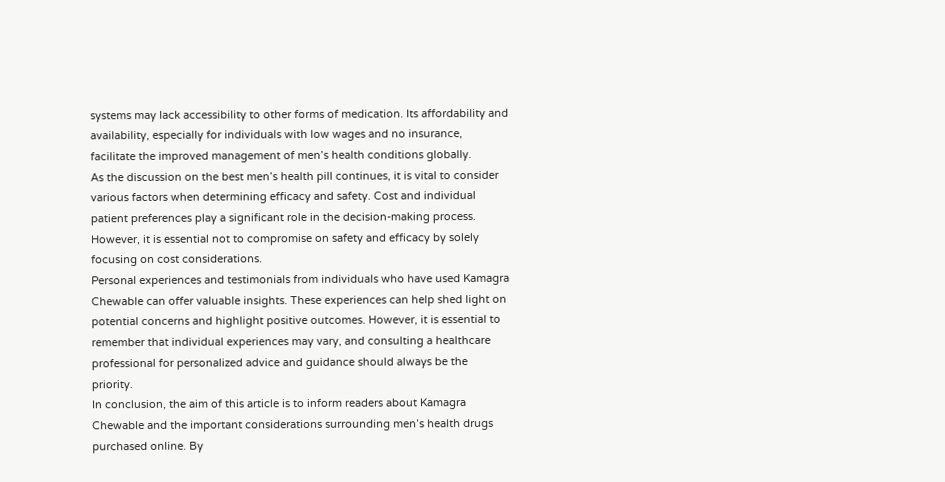systems may lack accessibility to other forms of medication. Its affordability and availability, especially for individuals with low wages and no insurance, facilitate the improved management of men’s health conditions globally.
As the discussion on the best men’s health pill continues, it is vital to consider various factors when determining efficacy and safety. Cost and individual patient preferences play a significant role in the decision-making process. However, it is essential not to compromise on safety and efficacy by solely focusing on cost considerations.
Personal experiences and testimonials from individuals who have used Kamagra Chewable can offer valuable insights. These experiences can help shed light on potential concerns and highlight positive outcomes. However, it is essential to remember that individual experiences may vary, and consulting a healthcare professional for personalized advice and guidance should always be the priority.
In conclusion, the aim of this article is to inform readers about Kamagra Chewable and the important considerations surrounding men’s health drugs purchased online. By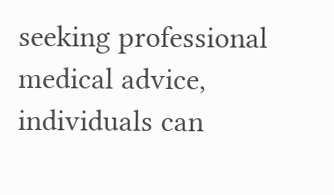seeking professional medical advice, individuals can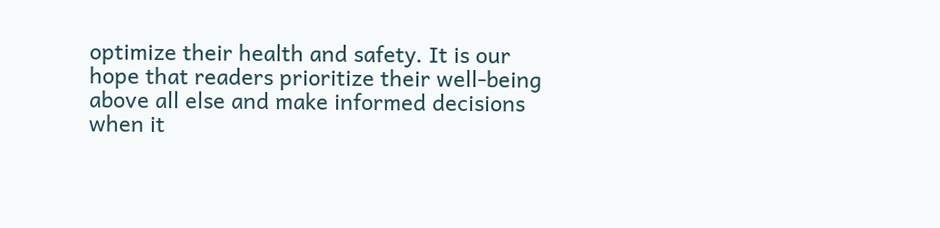optimize their health and safety. It is our hope that readers prioritize their well-being above all else and make informed decisions when it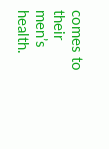comes to their men’s health.